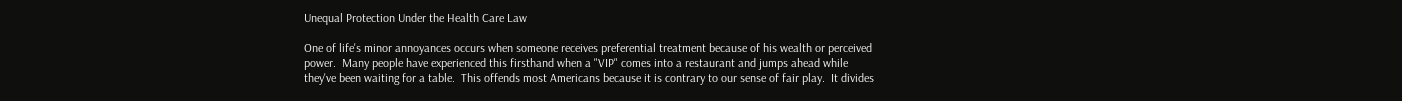Unequal Protection Under the Health Care Law

One of life's minor annoyances occurs when someone receives preferential treatment because of his wealth or perceived power.  Many people have experienced this firsthand when a "VIP" comes into a restaurant and jumps ahead while they've been waiting for a table.  This offends most Americans because it is contrary to our sense of fair play.  It divides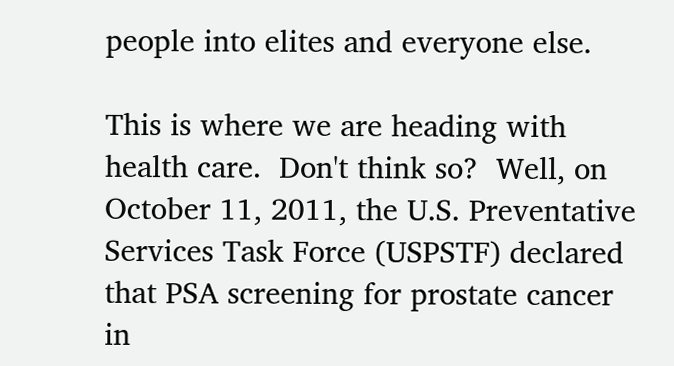people into elites and everyone else.

This is where we are heading with health care.  Don't think so?  Well, on October 11, 2011, the U.S. Preventative Services Task Force (USPSTF) declared that PSA screening for prostate cancer in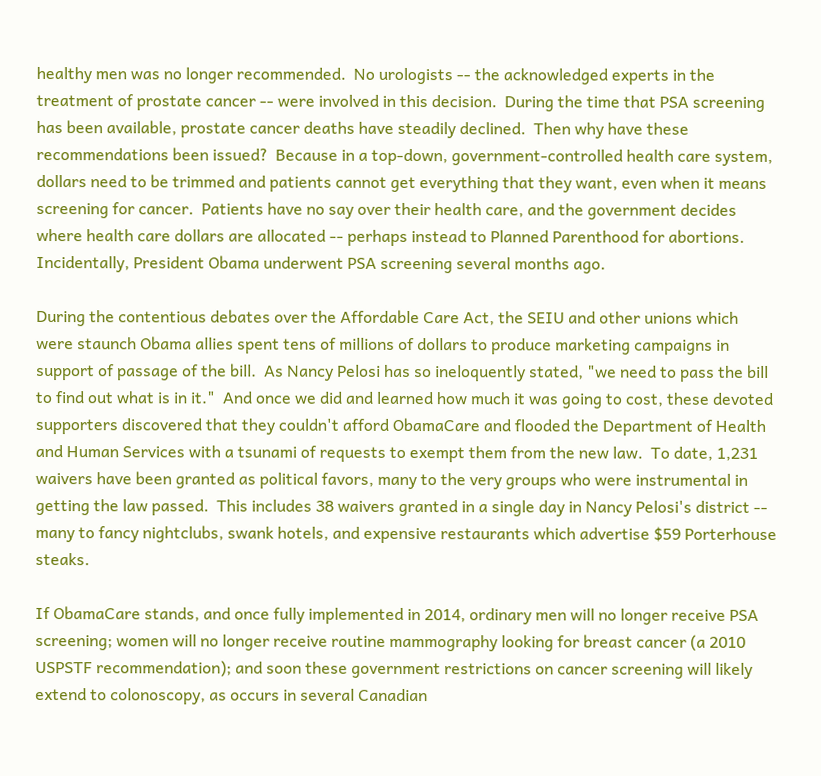healthy men was no longer recommended.  No urologists -- the acknowledged experts in the treatment of prostate cancer -- were involved in this decision.  During the time that PSA screening has been available, prostate cancer deaths have steadily declined.  Then why have these recommendations been issued?  Because in a top-down, government-controlled health care system, dollars need to be trimmed and patients cannot get everything that they want, even when it means screening for cancer.  Patients have no say over their health care, and the government decides where health care dollars are allocated -- perhaps instead to Planned Parenthood for abortions.  Incidentally, President Obama underwent PSA screening several months ago.

During the contentious debates over the Affordable Care Act, the SEIU and other unions which were staunch Obama allies spent tens of millions of dollars to produce marketing campaigns in support of passage of the bill.  As Nancy Pelosi has so ineloquently stated, "we need to pass the bill to find out what is in it."  And once we did and learned how much it was going to cost, these devoted supporters discovered that they couldn't afford ObamaCare and flooded the Department of Health and Human Services with a tsunami of requests to exempt them from the new law.  To date, 1,231 waivers have been granted as political favors, many to the very groups who were instrumental in getting the law passed.  This includes 38 waivers granted in a single day in Nancy Pelosi's district -- many to fancy nightclubs, swank hotels, and expensive restaurants which advertise $59 Porterhouse steaks.

If ObamaCare stands, and once fully implemented in 2014, ordinary men will no longer receive PSA screening; women will no longer receive routine mammography looking for breast cancer (a 2010 USPSTF recommendation); and soon these government restrictions on cancer screening will likely extend to colonoscopy, as occurs in several Canadian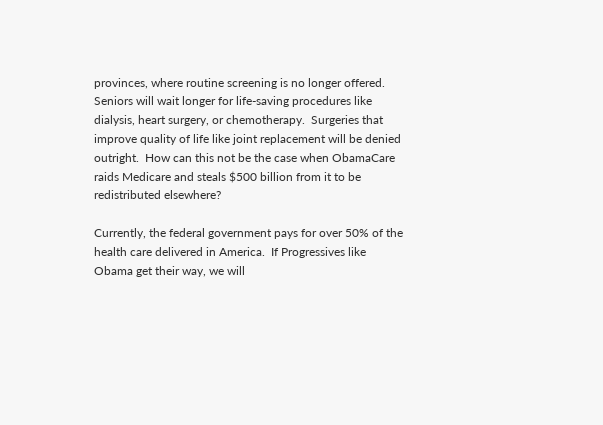provinces, where routine screening is no longer offered.  Seniors will wait longer for life-saving procedures like dialysis, heart surgery, or chemotherapy.  Surgeries that improve quality of life like joint replacement will be denied outright.  How can this not be the case when ObamaCare raids Medicare and steals $500 billion from it to be redistributed elsewhere?

Currently, the federal government pays for over 50% of the health care delivered in America.  If Progressives like Obama get their way, we will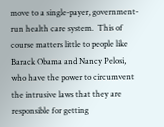move to a single-payer, government-run health care system.  This of course matters little to people like Barack Obama and Nancy Pelosi, who have the power to circumvent the intrusive laws that they are responsible for getting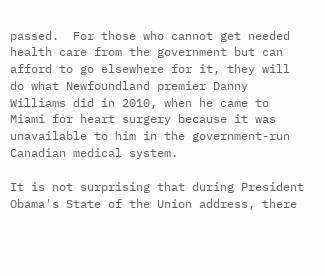passed.  For those who cannot get needed health care from the government but can afford to go elsewhere for it, they will do what Newfoundland premier Danny Williams did in 2010, when he came to Miami for heart surgery because it was unavailable to him in the government-run Canadian medical system.

It is not surprising that during President Obama's State of the Union address, there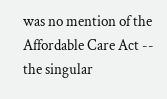was no mention of the Affordable Care Act -- the singular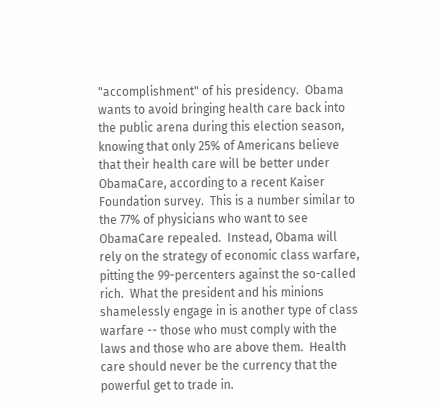"accomplishment" of his presidency.  Obama wants to avoid bringing health care back into the public arena during this election season, knowing that only 25% of Americans believe that their health care will be better under ObamaCare, according to a recent Kaiser Foundation survey.  This is a number similar to the 77% of physicians who want to see ObamaCare repealed.  Instead, Obama will rely on the strategy of economic class warfare, pitting the 99-percenters against the so-called rich.  What the president and his minions shamelessly engage in is another type of class warfare -- those who must comply with the laws and those who are above them.  Health care should never be the currency that the powerful get to trade in.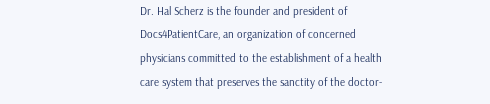Dr. Hal Scherz is the founder and president of Docs4PatientCare, an organization of concerned physicians committed to the establishment of a health care system that preserves the sanctity of the doctor-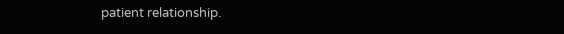patient relationship.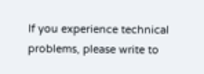If you experience technical problems, please write to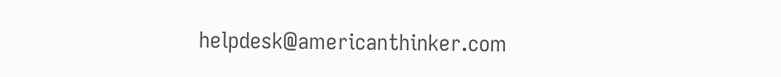helpdesk@americanthinker.com